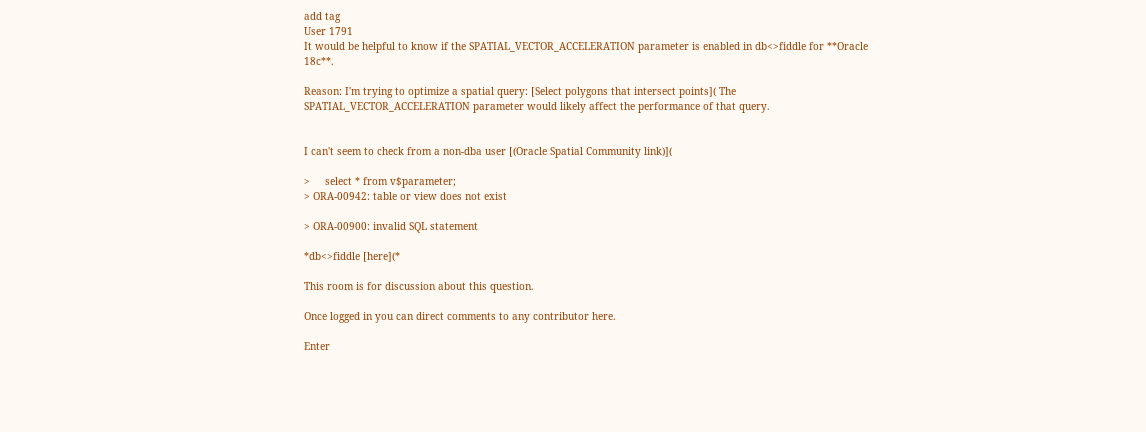add tag
User 1791
It would be helpful to know if the SPATIAL_VECTOR_ACCELERATION parameter is enabled in db<>fiddle for **Oracle 18c**.

Reason: I'm trying to optimize a spatial query: [Select polygons that intersect points]( The SPATIAL_VECTOR_ACCELERATION parameter would likely affect the performance of that query.


I can't seem to check from a non-dba user [(Oracle Spatial Community link)](

>     select * from v$parameter;
> ORA-00942: table or view does not exist

> ORA-00900: invalid SQL statement

*db<>fiddle [here](*

This room is for discussion about this question.

Once logged in you can direct comments to any contributor here.

Enter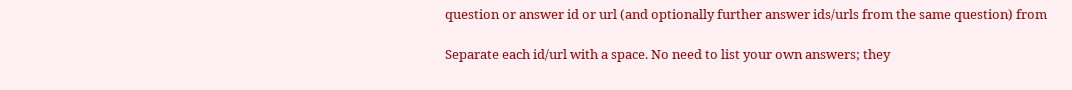question or answer id or url (and optionally further answer ids/urls from the same question) from

Separate each id/url with a space. No need to list your own answers; they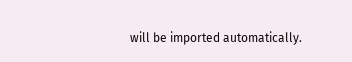will be imported automatically.